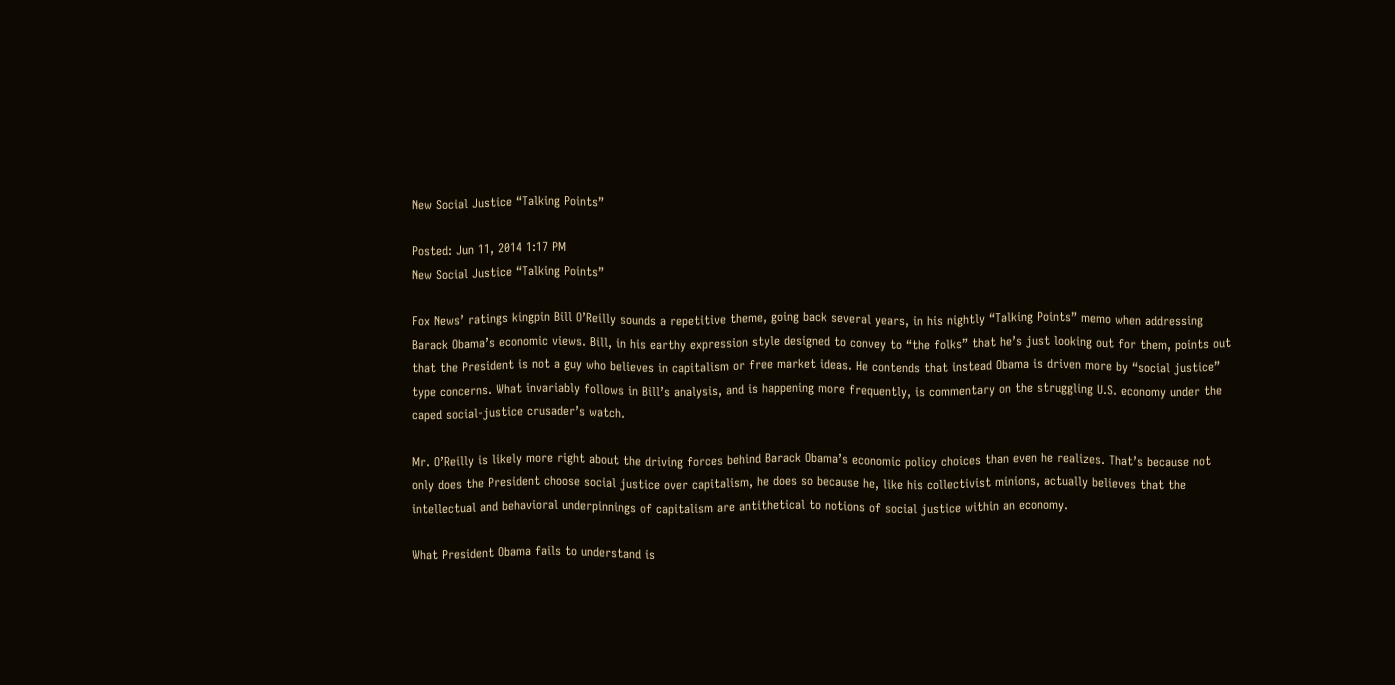New Social Justice “Talking Points”

Posted: Jun 11, 2014 1:17 PM
New Social Justice “Talking Points”

Fox News’ ratings kingpin Bill O’Reilly sounds a repetitive theme, going back several years, in his nightly “Talking Points” memo when addressing Barack Obama’s economic views. Bill, in his earthy expression style designed to convey to “the folks” that he’s just looking out for them, points out that the President is not a guy who believes in capitalism or free market ideas. He contends that instead Obama is driven more by “social justice” type concerns. What invariably follows in Bill’s analysis, and is happening more frequently, is commentary on the struggling U.S. economy under the caped social-justice crusader’s watch.

Mr. O’Reilly is likely more right about the driving forces behind Barack Obama’s economic policy choices than even he realizes. That’s because not only does the President choose social justice over capitalism, he does so because he, like his collectivist minions, actually believes that the intellectual and behavioral underpinnings of capitalism are antithetical to notions of social justice within an economy.

What President Obama fails to understand is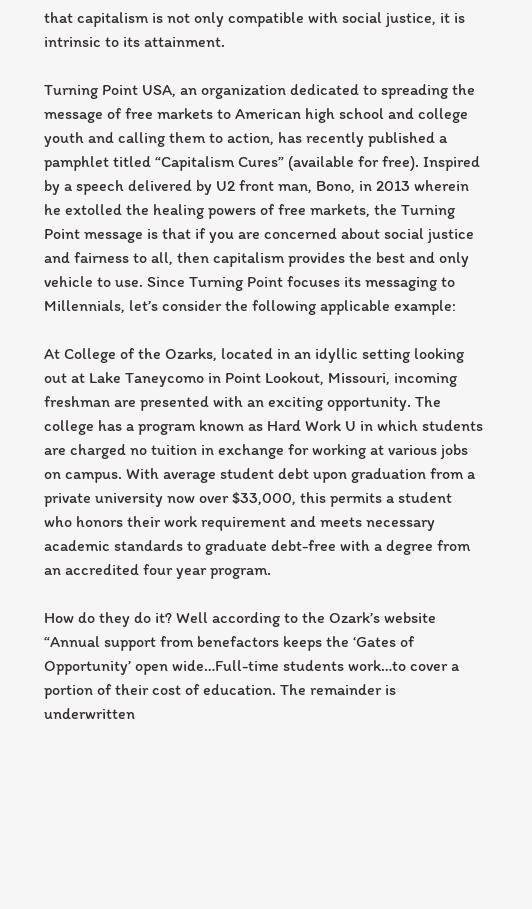that capitalism is not only compatible with social justice, it is intrinsic to its attainment.

Turning Point USA, an organization dedicated to spreading the message of free markets to American high school and college youth and calling them to action, has recently published a pamphlet titled “Capitalism Cures” (available for free). Inspired by a speech delivered by U2 front man, Bono, in 2013 wherein he extolled the healing powers of free markets, the Turning Point message is that if you are concerned about social justice and fairness to all, then capitalism provides the best and only vehicle to use. Since Turning Point focuses its messaging to Millennials, let’s consider the following applicable example:

At College of the Ozarks, located in an idyllic setting looking out at Lake Taneycomo in Point Lookout, Missouri, incoming freshman are presented with an exciting opportunity. The college has a program known as Hard Work U in which students are charged no tuition in exchange for working at various jobs on campus. With average student debt upon graduation from a private university now over $33,000, this permits a student who honors their work requirement and meets necessary academic standards to graduate debt-free with a degree from an accredited four year program.

How do they do it? Well according to the Ozark’s website “Annual support from benefactors keeps the ‘Gates of Opportunity’ open wide…Full-time students work…to cover a portion of their cost of education. The remainder is underwritten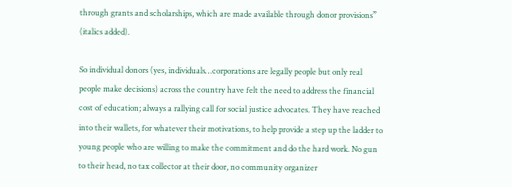through grants and scholarships, which are made available through donor provisions” (italics added).

So individual donors (yes, individuals…corporations are legally people but only real people make decisions) across the country have felt the need to address the financial cost of education; always a rallying call for social justice advocates. They have reached into their wallets, for whatever their motivations, to help provide a step up the ladder to young people who are willing to make the commitment and do the hard work. No gun to their head, no tax collector at their door, no community organizer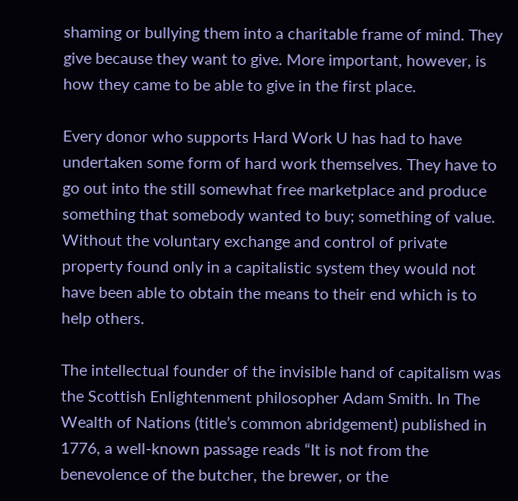shaming or bullying them into a charitable frame of mind. They give because they want to give. More important, however, is how they came to be able to give in the first place.

Every donor who supports Hard Work U has had to have undertaken some form of hard work themselves. They have to go out into the still somewhat free marketplace and produce something that somebody wanted to buy; something of value. Without the voluntary exchange and control of private property found only in a capitalistic system they would not have been able to obtain the means to their end which is to help others.

The intellectual founder of the invisible hand of capitalism was the Scottish Enlightenment philosopher Adam Smith. In The Wealth of Nations (title’s common abridgement) published in 1776, a well-known passage reads “It is not from the benevolence of the butcher, the brewer, or the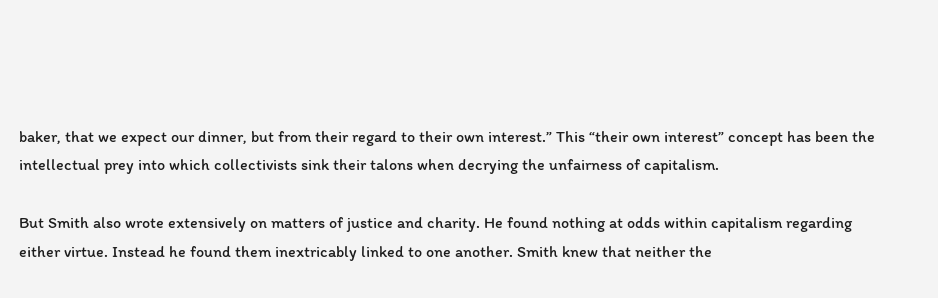baker, that we expect our dinner, but from their regard to their own interest.” This “their own interest” concept has been the intellectual prey into which collectivists sink their talons when decrying the unfairness of capitalism.

But Smith also wrote extensively on matters of justice and charity. He found nothing at odds within capitalism regarding either virtue. Instead he found them inextricably linked to one another. Smith knew that neither the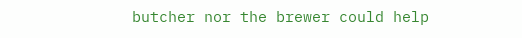butcher nor the brewer could help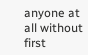anyone at all without first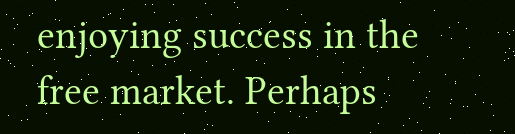enjoying success in the free market. Perhaps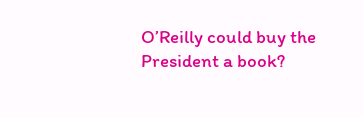O’Reilly could buy the President a book?